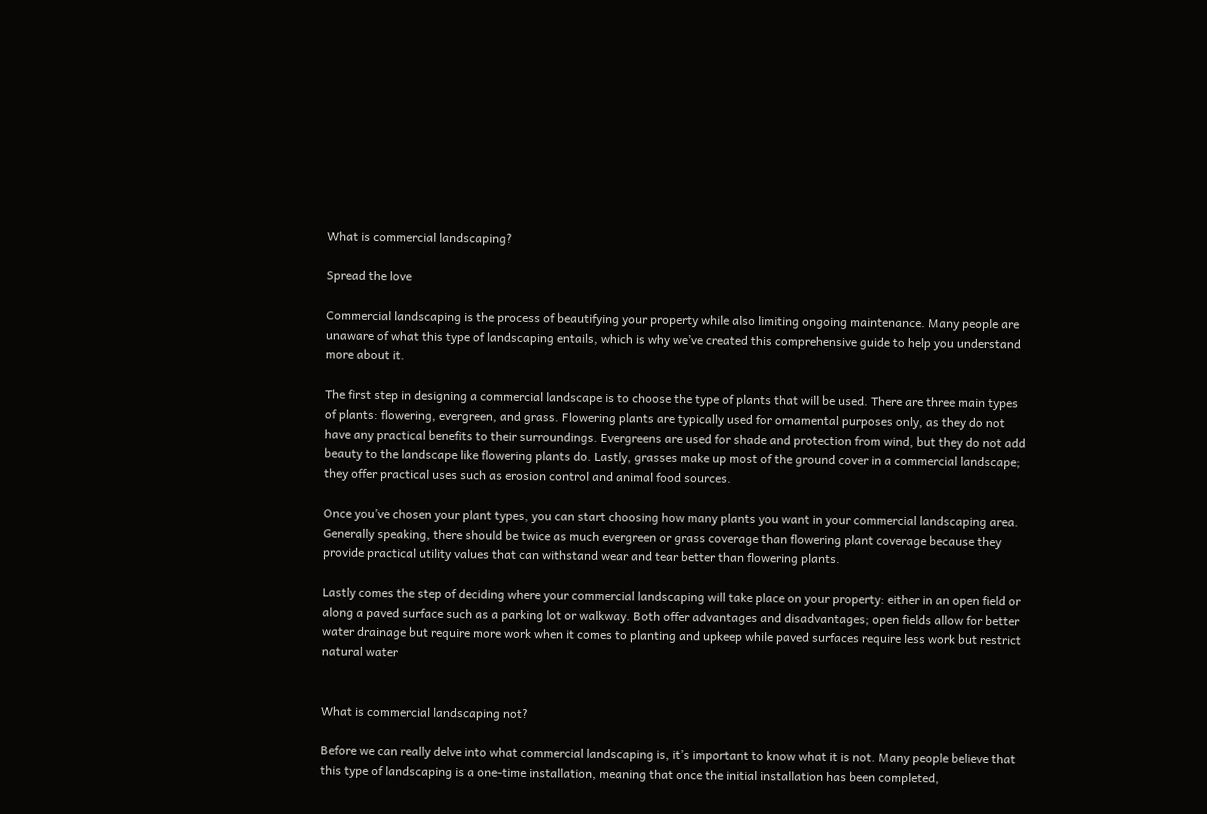What is commercial landscaping?

Spread the love

Commercial landscaping is the process of beautifying your property while also limiting ongoing maintenance. Many people are unaware of what this type of landscaping entails, which is why we’ve created this comprehensive guide to help you understand more about it.

The first step in designing a commercial landscape is to choose the type of plants that will be used. There are three main types of plants: flowering, evergreen, and grass. Flowering plants are typically used for ornamental purposes only, as they do not have any practical benefits to their surroundings. Evergreens are used for shade and protection from wind, but they do not add beauty to the landscape like flowering plants do. Lastly, grasses make up most of the ground cover in a commercial landscape; they offer practical uses such as erosion control and animal food sources.

Once you’ve chosen your plant types, you can start choosing how many plants you want in your commercial landscaping area. Generally speaking, there should be twice as much evergreen or grass coverage than flowering plant coverage because they provide practical utility values that can withstand wear and tear better than flowering plants.

Lastly comes the step of deciding where your commercial landscaping will take place on your property: either in an open field or along a paved surface such as a parking lot or walkway. Both offer advantages and disadvantages; open fields allow for better water drainage but require more work when it comes to planting and upkeep while paved surfaces require less work but restrict natural water


What is commercial landscaping not?

Before we can really delve into what commercial landscaping is, it’s important to know what it is not. Many people believe that this type of landscaping is a one-time installation, meaning that once the initial installation has been completed,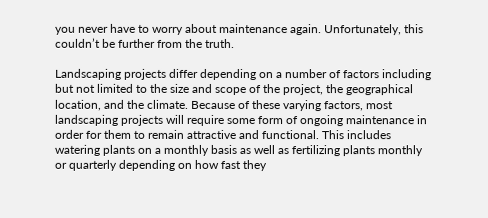you never have to worry about maintenance again. Unfortunately, this couldn’t be further from the truth.

Landscaping projects differ depending on a number of factors including but not limited to the size and scope of the project, the geographical location, and the climate. Because of these varying factors, most landscaping projects will require some form of ongoing maintenance in order for them to remain attractive and functional. This includes watering plants on a monthly basis as well as fertilizing plants monthly or quarterly depending on how fast they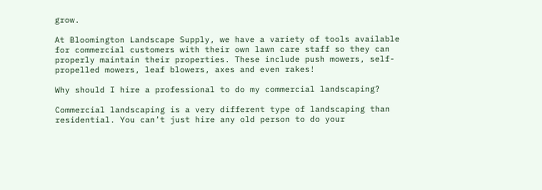grow.

At Bloomington Landscape Supply, we have a variety of tools available for commercial customers with their own lawn care staff so they can properly maintain their properties. These include push mowers, self-propelled mowers, leaf blowers, axes and even rakes!

Why should I hire a professional to do my commercial landscaping?

Commercial landscaping is a very different type of landscaping than residential. You can’t just hire any old person to do your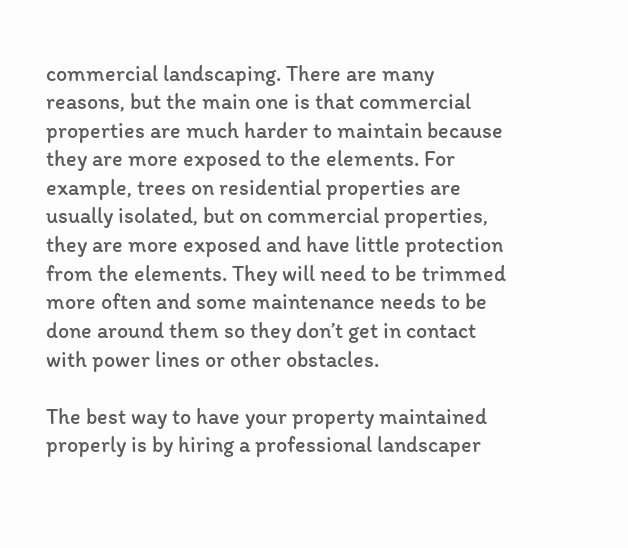commercial landscaping. There are many reasons, but the main one is that commercial properties are much harder to maintain because they are more exposed to the elements. For example, trees on residential properties are usually isolated, but on commercial properties, they are more exposed and have little protection from the elements. They will need to be trimmed more often and some maintenance needs to be done around them so they don’t get in contact with power lines or other obstacles.

The best way to have your property maintained properly is by hiring a professional landscaper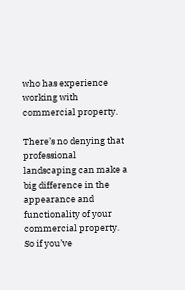who has experience working with commercial property.

There’s no denying that professional landscaping can make a big difference in the appearance and functionality of your commercial property. So if you’ve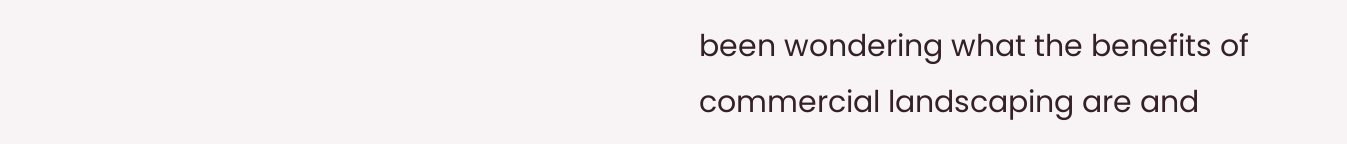been wondering what the benefits of commercial landscaping are and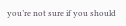you’re not sure if you should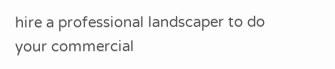hire a professional landscaper to do your commercial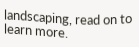landscaping, read on to learn more.